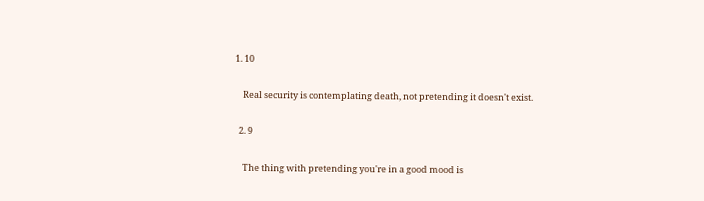1. 10

    Real security is contemplating death, not pretending it doesn't exist.

  2. 9

    The thing with pretending you're in a good mood is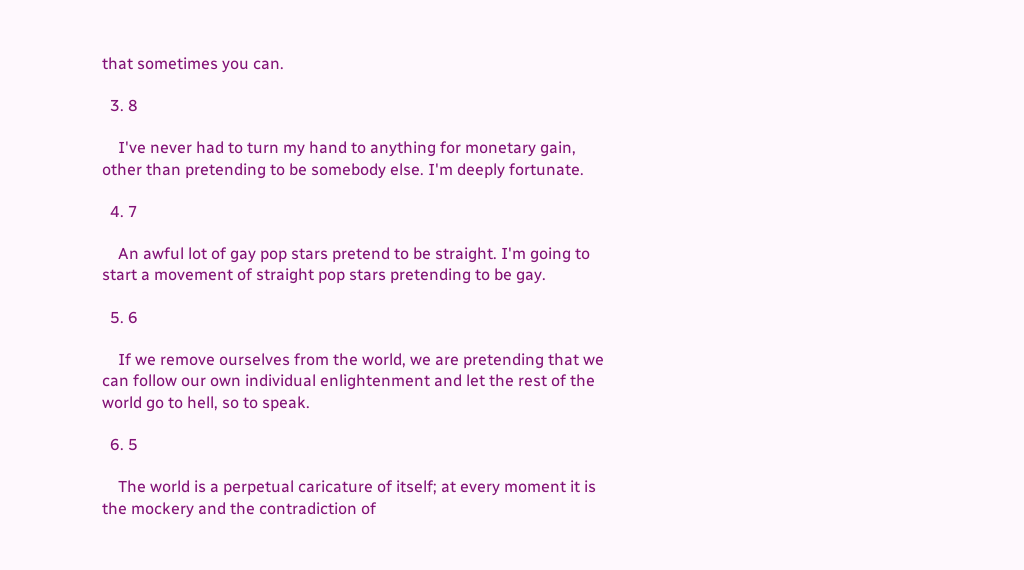that sometimes you can.

  3. 8

    I've never had to turn my hand to anything for monetary gain, other than pretending to be somebody else. I'm deeply fortunate.

  4. 7

    An awful lot of gay pop stars pretend to be straight. I'm going to start a movement of straight pop stars pretending to be gay.

  5. 6

    If we remove ourselves from the world, we are pretending that we can follow our own individual enlightenment and let the rest of the world go to hell, so to speak.

  6. 5

    The world is a perpetual caricature of itself; at every moment it is the mockery and the contradiction of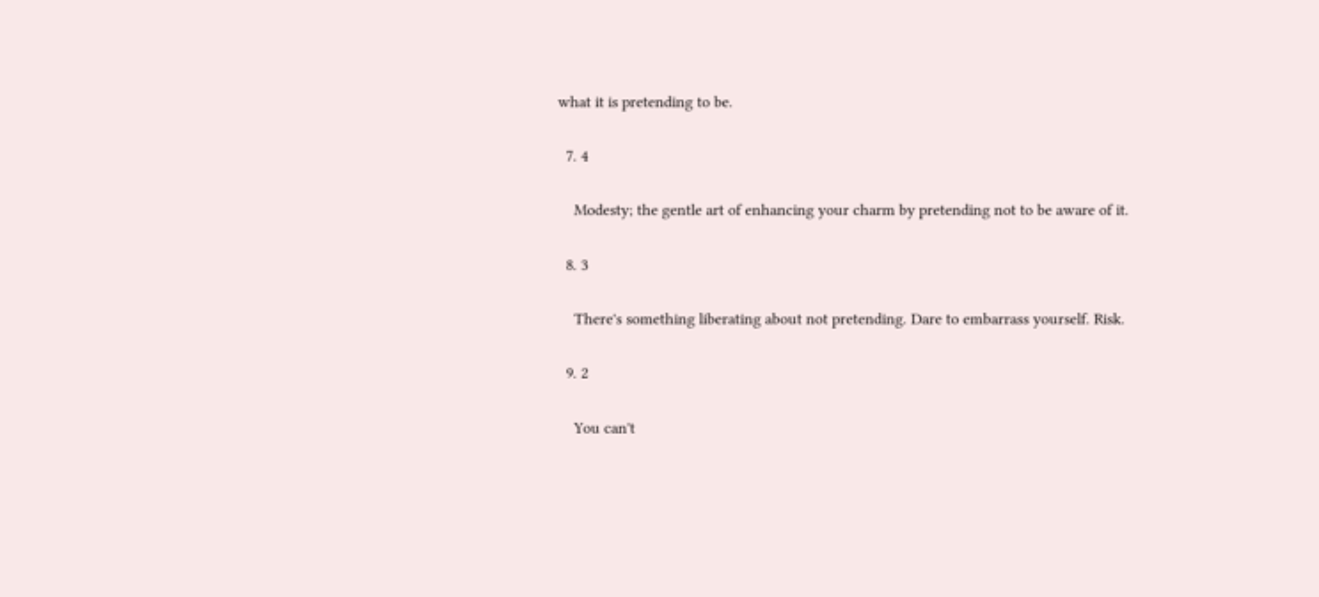what it is pretending to be.

  7. 4

    Modesty; the gentle art of enhancing your charm by pretending not to be aware of it.

  8. 3

    There's something liberating about not pretending. Dare to embarrass yourself. Risk.

  9. 2

    You can't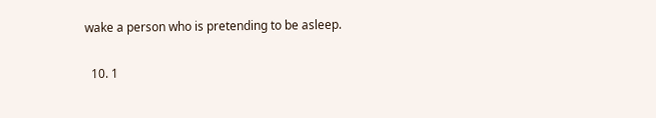wake a person who is pretending to be asleep.

  10. 1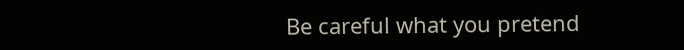Be careful what you pretend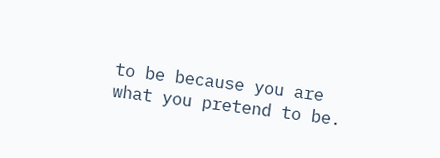to be because you are what you pretend to be.